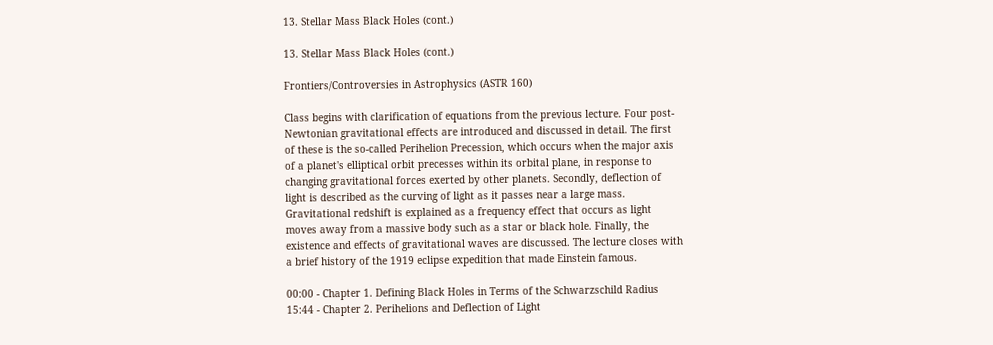13. Stellar Mass Black Holes (cont.)

13. Stellar Mass Black Holes (cont.)

Frontiers/Controversies in Astrophysics (ASTR 160)

Class begins with clarification of equations from the previous lecture. Four post-Newtonian gravitational effects are introduced and discussed in detail. The first of these is the so-called Perihelion Precession, which occurs when the major axis of a planet's elliptical orbit precesses within its orbital plane, in response to changing gravitational forces exerted by other planets. Secondly, deflection of light is described as the curving of light as it passes near a large mass. Gravitational redshift is explained as a frequency effect that occurs as light moves away from a massive body such as a star or black hole. Finally, the existence and effects of gravitational waves are discussed. The lecture closes with a brief history of the 1919 eclipse expedition that made Einstein famous.

00:00 - Chapter 1. Defining Black Holes in Terms of the Schwarzschild Radius
15:44 - Chapter 2. Perihelions and Deflection of Light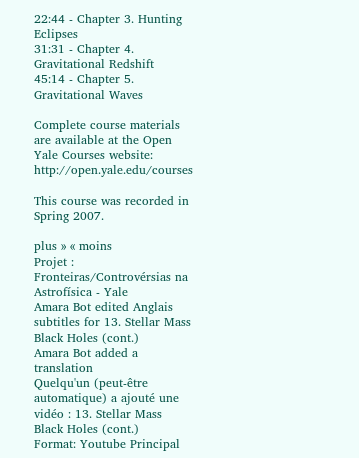22:44 - Chapter 3. Hunting Eclipses
31:31 - Chapter 4. Gravitational Redshift
45:14 - Chapter 5. Gravitational Waves

Complete course materials are available at the Open Yale Courses website: http://open.yale.edu/courses

This course was recorded in Spring 2007.

plus » « moins
Projet :
Fronteiras/Controvérsias na Astrofísica - Yale
Amara Bot edited Anglais subtitles for 13. Stellar Mass Black Holes (cont.)
Amara Bot added a translation
Quelqu'un (peut-être automatique) a ajouté une vidéo : 13. Stellar Mass Black Holes (cont.)
Format: Youtube Principal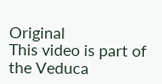Original
This video is part of the Veduca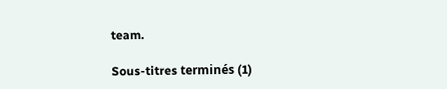team.

Sous-titres terminés (1)